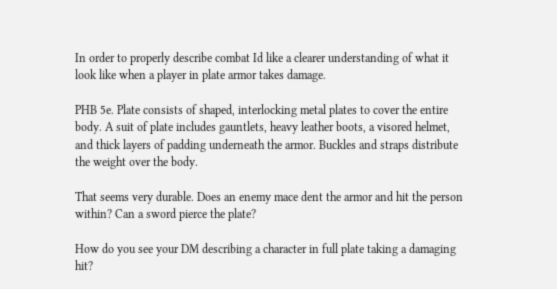In order to properly describe combat Id like a clearer understanding of what it look like when a player in plate armor takes damage.

PHB 5e. Plate consists of shaped, interlocking metal plates to cover the entire body. A suit of plate includes gauntlets, heavy leather boots, a visored helmet, and thick layers of padding underneath the armor. Buckles and straps distribute the weight over the body.

That seems very durable. Does an enemy mace dent the armor and hit the person within? Can a sword pierce the plate?

How do you see your DM describing a character in full plate taking a damaging hit?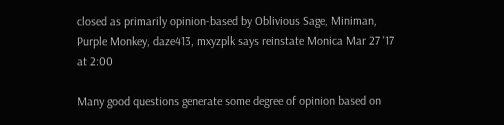closed as primarily opinion-based by Oblivious Sage, Miniman, Purple Monkey, daze413, mxyzplk says reinstate Monica Mar 27 '17 at 2:00

Many good questions generate some degree of opinion based on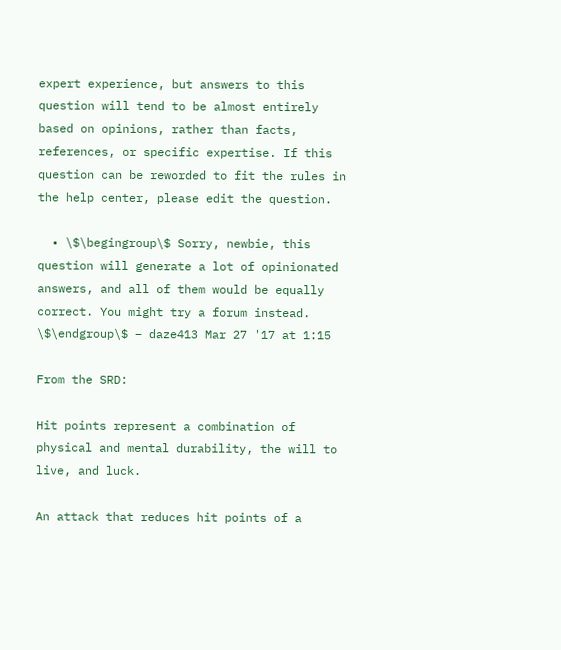expert experience, but answers to this question will tend to be almost entirely based on opinions, rather than facts, references, or specific expertise. If this question can be reworded to fit the rules in the help center, please edit the question.

  • \$\begingroup\$ Sorry, newbie, this question will generate a lot of opinionated answers, and all of them would be equally correct. You might try a forum instead. \$\endgroup\$ – daze413 Mar 27 '17 at 1:15

From the SRD:

Hit points represent a combination of physical and mental durability, the will to live, and luck.

An attack that reduces hit points of a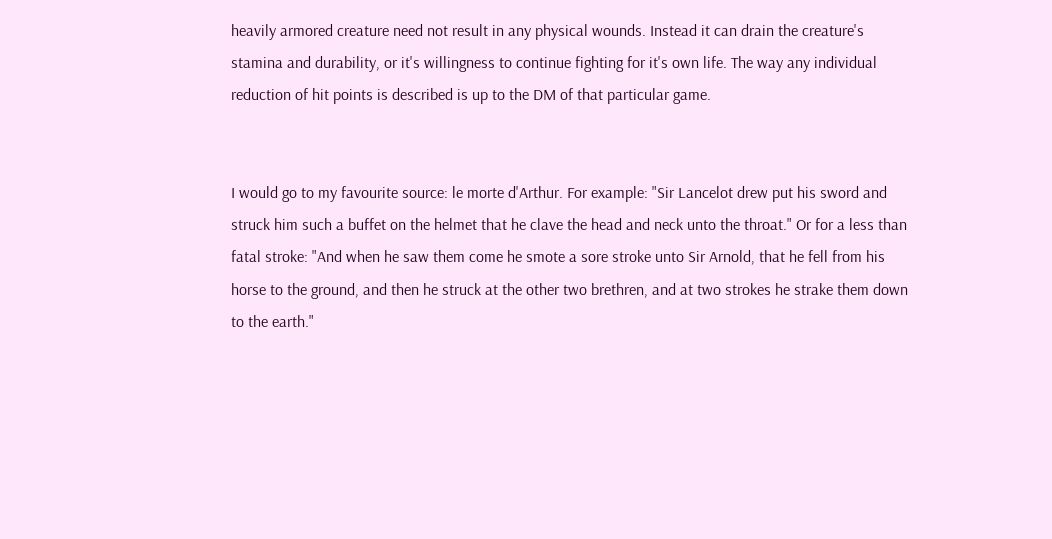heavily armored creature need not result in any physical wounds. Instead it can drain the creature's stamina and durability, or it's willingness to continue fighting for it's own life. The way any individual reduction of hit points is described is up to the DM of that particular game.


I would go to my favourite source: le morte d'Arthur. For example: "Sir Lancelot drew put his sword and struck him such a buffet on the helmet that he clave the head and neck unto the throat." Or for a less than fatal stroke: "And when he saw them come he smote a sore stroke unto Sir Arnold, that he fell from his horse to the ground, and then he struck at the other two brethren, and at two strokes he strake them down to the earth."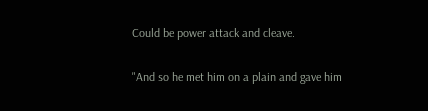Could be power attack and cleave.

"And so he met him on a plain and gave him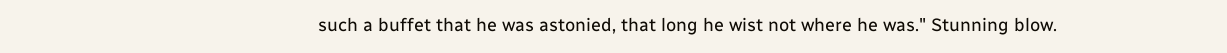such a buffet that he was astonied, that long he wist not where he was." Stunning blow.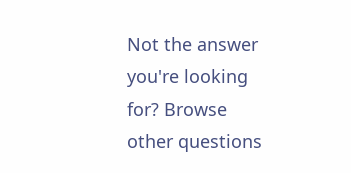Not the answer you're looking for? Browse other questions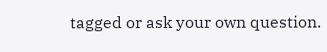tagged or ask your own question.